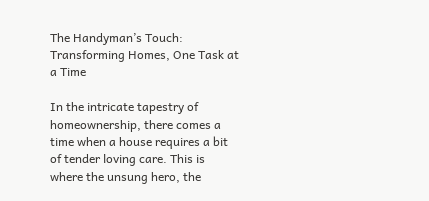The Handyman’s Touch: Transforming Homes, One Task at a Time

In the intricate tapestry of homeownership, there comes a time when a house requires a bit of tender loving care. This is where the unsung hero, the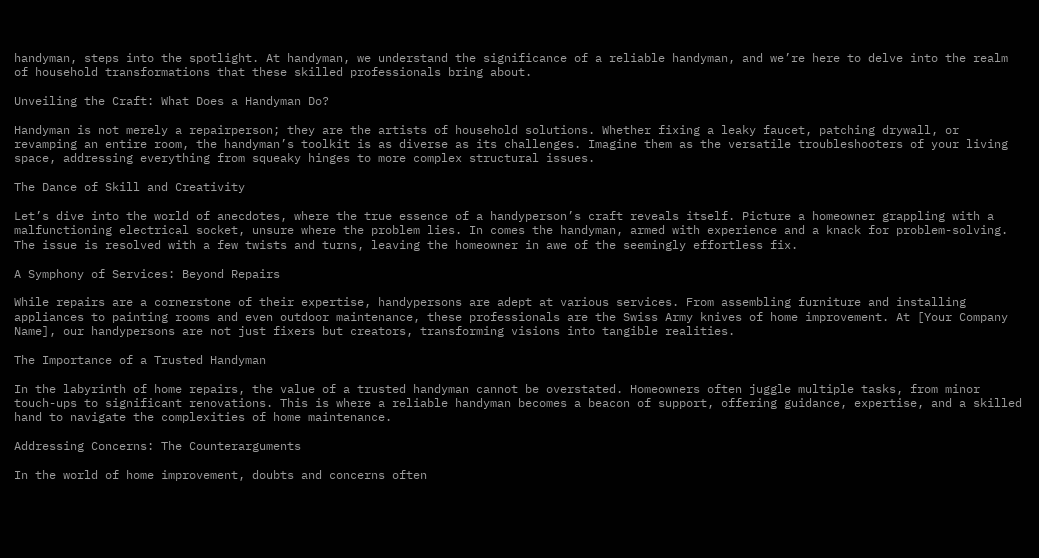handyman, steps into the spotlight. At handyman, we understand the significance of a reliable handyman, and we’re here to delve into the realm of household transformations that these skilled professionals bring about.

Unveiling the Craft: What Does a Handyman Do?

Handyman is not merely a repairperson; they are the artists of household solutions. Whether fixing a leaky faucet, patching drywall, or revamping an entire room, the handyman’s toolkit is as diverse as its challenges. Imagine them as the versatile troubleshooters of your living space, addressing everything from squeaky hinges to more complex structural issues.

The Dance of Skill and Creativity

Let’s dive into the world of anecdotes, where the true essence of a handyperson’s craft reveals itself. Picture a homeowner grappling with a malfunctioning electrical socket, unsure where the problem lies. In comes the handyman, armed with experience and a knack for problem-solving. The issue is resolved with a few twists and turns, leaving the homeowner in awe of the seemingly effortless fix.

A Symphony of Services: Beyond Repairs

While repairs are a cornerstone of their expertise, handypersons are adept at various services. From assembling furniture and installing appliances to painting rooms and even outdoor maintenance, these professionals are the Swiss Army knives of home improvement. At [Your Company Name], our handypersons are not just fixers but creators, transforming visions into tangible realities.

The Importance of a Trusted Handyman

In the labyrinth of home repairs, the value of a trusted handyman cannot be overstated. Homeowners often juggle multiple tasks, from minor touch-ups to significant renovations. This is where a reliable handyman becomes a beacon of support, offering guidance, expertise, and a skilled hand to navigate the complexities of home maintenance.

Addressing Concerns: The Counterarguments

In the world of home improvement, doubts and concerns often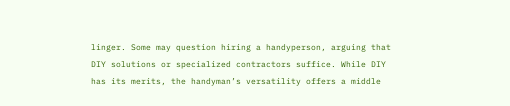linger. Some may question hiring a handyperson, arguing that DIY solutions or specialized contractors suffice. While DIY has its merits, the handyman’s versatility offers a middle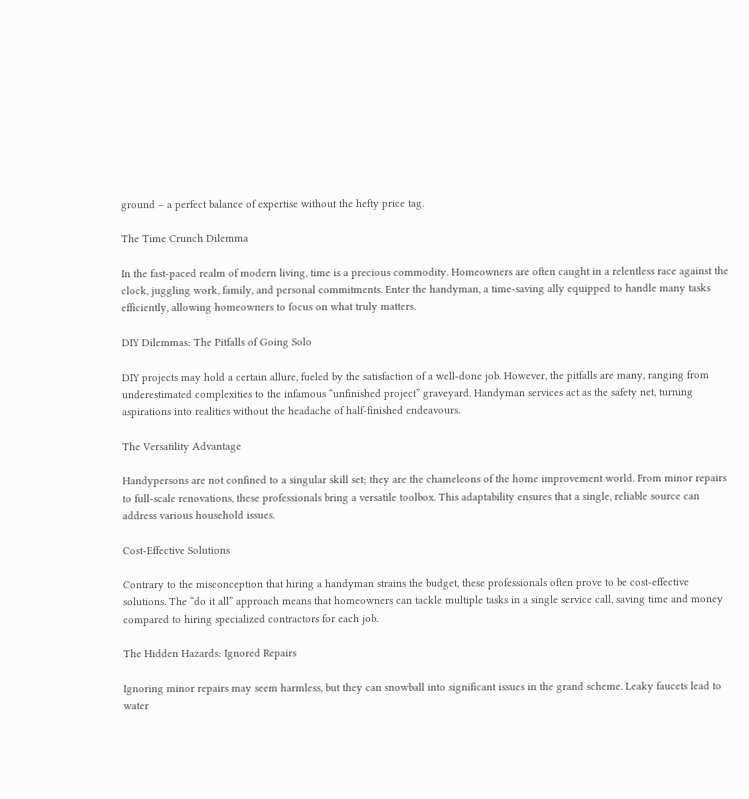ground – a perfect balance of expertise without the hefty price tag.

The Time Crunch Dilemma

In the fast-paced realm of modern living, time is a precious commodity. Homeowners are often caught in a relentless race against the clock, juggling work, family, and personal commitments. Enter the handyman, a time-saving ally equipped to handle many tasks efficiently, allowing homeowners to focus on what truly matters.

DIY Dilemmas: The Pitfalls of Going Solo

DIY projects may hold a certain allure, fueled by the satisfaction of a well-done job. However, the pitfalls are many, ranging from underestimated complexities to the infamous “unfinished project” graveyard. Handyman services act as the safety net, turning aspirations into realities without the headache of half-finished endeavours.

The Versatility Advantage

Handypersons are not confined to a singular skill set; they are the chameleons of the home improvement world. From minor repairs to full-scale renovations, these professionals bring a versatile toolbox. This adaptability ensures that a single, reliable source can address various household issues.

Cost-Effective Solutions

Contrary to the misconception that hiring a handyman strains the budget, these professionals often prove to be cost-effective solutions. The “do it all” approach means that homeowners can tackle multiple tasks in a single service call, saving time and money compared to hiring specialized contractors for each job.

The Hidden Hazards: Ignored Repairs

Ignoring minor repairs may seem harmless, but they can snowball into significant issues in the grand scheme. Leaky faucets lead to water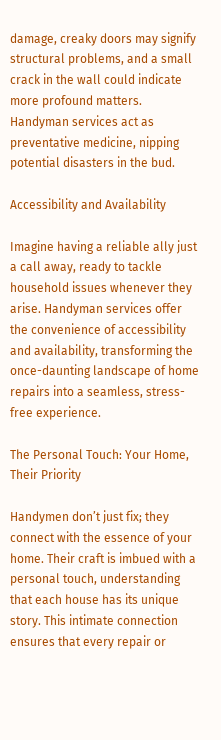damage, creaky doors may signify structural problems, and a small crack in the wall could indicate more profound matters. Handyman services act as preventative medicine, nipping potential disasters in the bud.

Accessibility and Availability

Imagine having a reliable ally just a call away, ready to tackle household issues whenever they arise. Handyman services offer the convenience of accessibility and availability, transforming the once-daunting landscape of home repairs into a seamless, stress-free experience.

The Personal Touch: Your Home, Their Priority

Handymen don’t just fix; they connect with the essence of your home. Their craft is imbued with a personal touch, understanding that each house has its unique story. This intimate connection ensures that every repair or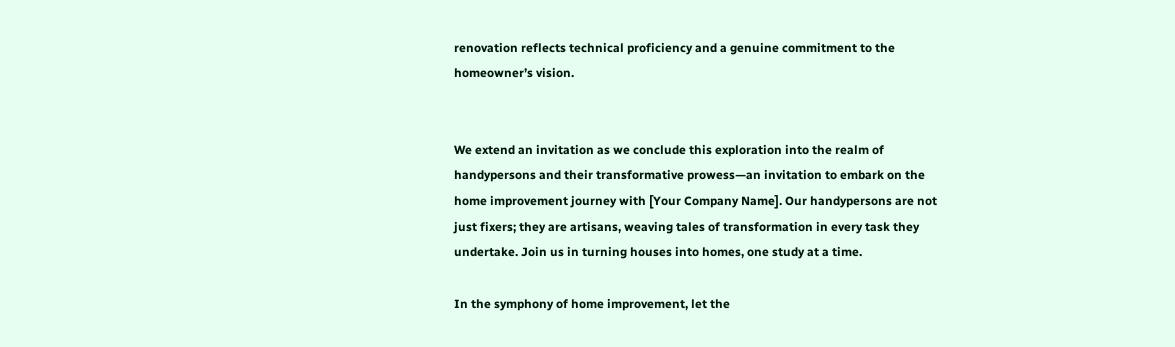renovation reflects technical proficiency and a genuine commitment to the homeowner’s vision.


We extend an invitation as we conclude this exploration into the realm of handypersons and their transformative prowess—an invitation to embark on the home improvement journey with [Your Company Name]. Our handypersons are not just fixers; they are artisans, weaving tales of transformation in every task they undertake. Join us in turning houses into homes, one study at a time.

In the symphony of home improvement, let the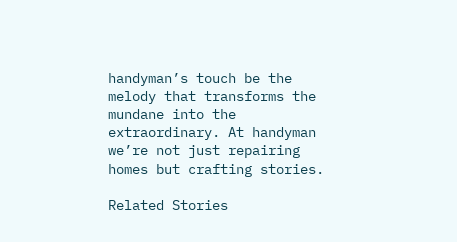handyman’s touch be the melody that transforms the mundane into the extraordinary. At handyman we’re not just repairing homes but crafting stories.

Related Stories